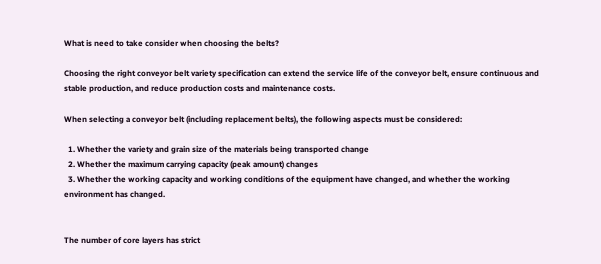What is need to take consider when choosing the belts?

Choosing the right conveyor belt variety specification can extend the service life of the conveyor belt, ensure continuous and stable production, and reduce production costs and maintenance costs.

When selecting a conveyor belt (including replacement belts), the following aspects must be considered:

  1. Whether the variety and grain size of the materials being transported change
  2. Whether the maximum carrying capacity (peak amount) changes
  3. Whether the working capacity and working conditions of the equipment have changed, and whether the working environment has changed.


The number of core layers has strict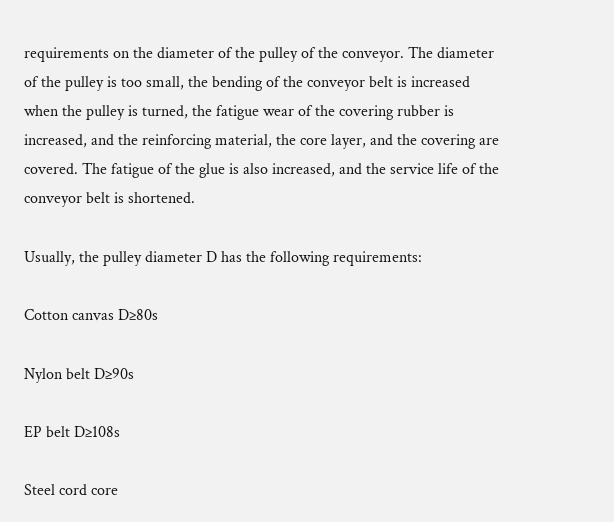requirements on the diameter of the pulley of the conveyor. The diameter of the pulley is too small, the bending of the conveyor belt is increased when the pulley is turned, the fatigue wear of the covering rubber is increased, and the reinforcing material, the core layer, and the covering are covered. The fatigue of the glue is also increased, and the service life of the conveyor belt is shortened.

Usually, the pulley diameter D has the following requirements:

Cotton canvas D≥80s

Nylon belt D≥90s

EP belt D≥108s

Steel cord core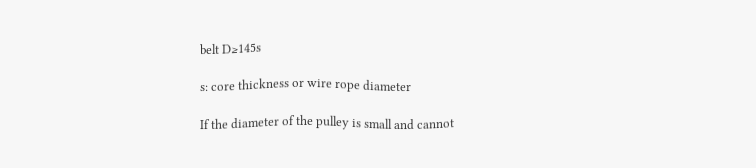belt D≥145s

s: core thickness or wire rope diameter

If the diameter of the pulley is small and cannot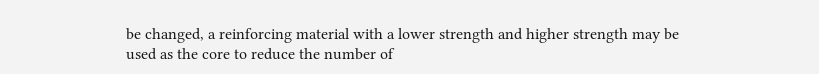be changed, a reinforcing material with a lower strength and higher strength may be used as the core to reduce the number of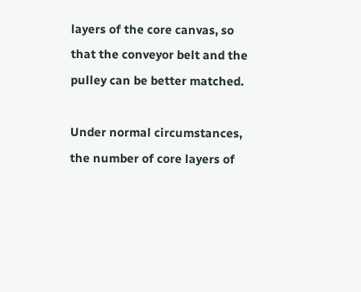layers of the core canvas, so that the conveyor belt and the pulley can be better matched.

Under normal circumstances, the number of core layers of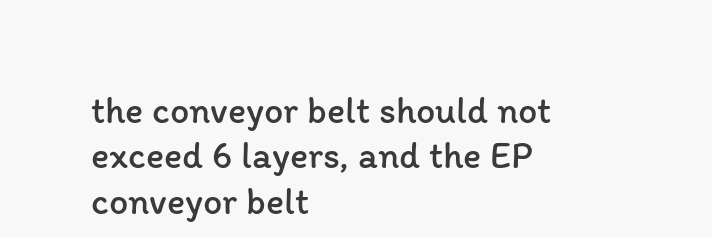the conveyor belt should not exceed 6 layers, and the EP conveyor belt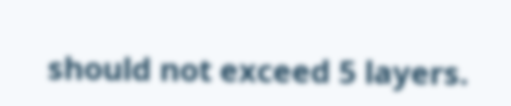should not exceed 5 layers.